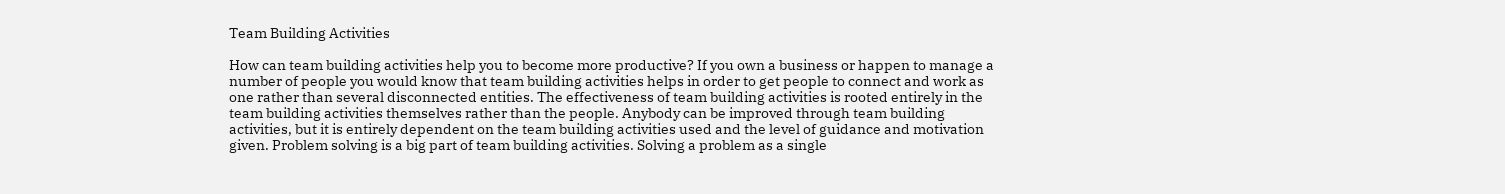Team Building Activities

How can team building activities help you to become more productive? If you own a business or happen to manage a number of people you would know that team building activities helps in order to get people to connect and work as one rather than several disconnected entities. The effectiveness of team building activities is rooted entirely in the team building activities themselves rather than the people. Anybody can be improved through team building activities, but it is entirely dependent on the team building activities used and the level of guidance and motivation given. Problem solving is a big part of team building activities. Solving a problem as a single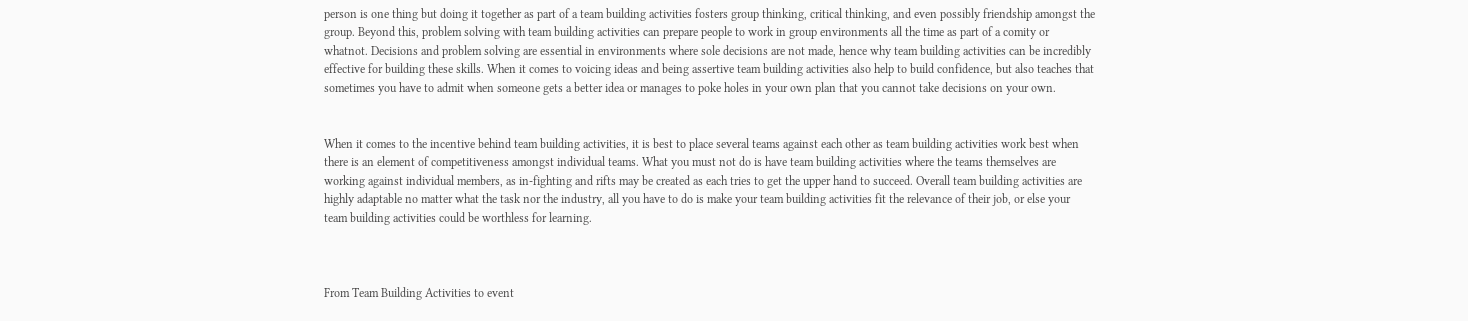person is one thing but doing it together as part of a team building activities fosters group thinking, critical thinking, and even possibly friendship amongst the group. Beyond this, problem solving with team building activities can prepare people to work in group environments all the time as part of a comity or whatnot. Decisions and problem solving are essential in environments where sole decisions are not made, hence why team building activities can be incredibly effective for building these skills. When it comes to voicing ideas and being assertive team building activities also help to build confidence, but also teaches that sometimes you have to admit when someone gets a better idea or manages to poke holes in your own plan that you cannot take decisions on your own.


When it comes to the incentive behind team building activities, it is best to place several teams against each other as team building activities work best when there is an element of competitiveness amongst individual teams. What you must not do is have team building activities where the teams themselves are working against individual members, as in-fighting and rifts may be created as each tries to get the upper hand to succeed. Overall team building activities are highly adaptable no matter what the task nor the industry, all you have to do is make your team building activities fit the relevance of their job, or else your team building activities could be worthless for learning.



From Team Building Activities to event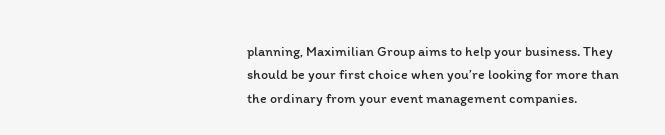planning, Maximilian Group aims to help your business. They should be your first choice when you’re looking for more than the ordinary from your event management companies.